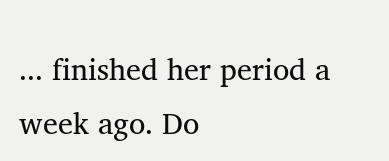... finished her period a week ago. Do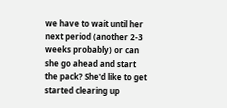we have to wait until her next period (another 2-3 weeks probably) or can she go ahead and start the pack? She'd like to get started clearing up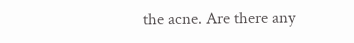the acne. Are there any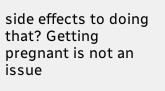side effects to doing that? Getting pregnant is not an issue